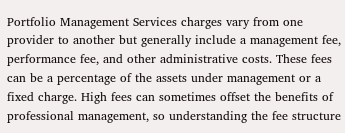Portfolio Management Services charges vary from one provider to another but generally include a management fee, performance fee, and other administrative costs. These fees can be a percentage of the assets under management or a fixed charge. High fees can sometimes offset the benefits of professional management, so understanding the fee structure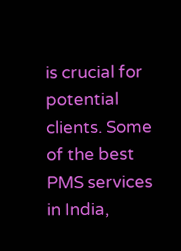is crucial for potential clients. Some of the best PMS services in India,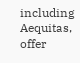including Aequitas, offer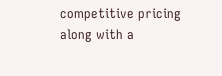competitive pricing along with a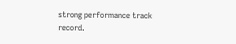strong performance track record.